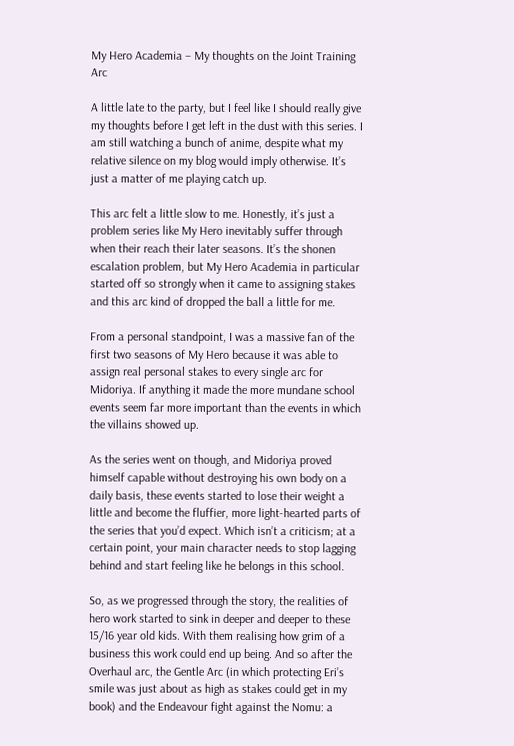My Hero Academia – My thoughts on the Joint Training Arc

A little late to the party, but I feel like I should really give my thoughts before I get left in the dust with this series. I am still watching a bunch of anime, despite what my relative silence on my blog would imply otherwise. It’s just a matter of me playing catch up.

This arc felt a little slow to me. Honestly, it’s just a problem series like My Hero inevitably suffer through when their reach their later seasons. It’s the shonen escalation problem, but My Hero Academia in particular started off so strongly when it came to assigning stakes and this arc kind of dropped the ball a little for me.

From a personal standpoint, I was a massive fan of the first two seasons of My Hero because it was able to assign real personal stakes to every single arc for Midoriya. If anything it made the more mundane school events seem far more important than the events in which the villains showed up.

As the series went on though, and Midoriya proved himself capable without destroying his own body on a daily basis, these events started to lose their weight a little and become the fluffier, more light-hearted parts of the series that you’d expect. Which isn’t a criticism; at a certain point, your main character needs to stop lagging behind and start feeling like he belongs in this school.

So, as we progressed through the story, the realities of hero work started to sink in deeper and deeper to these 15/16 year old kids. With them realising how grim of a business this work could end up being. And so after the Overhaul arc, the Gentle Arc (in which protecting Eri’s smile was just about as high as stakes could get in my book) and the Endeavour fight against the Nomu: a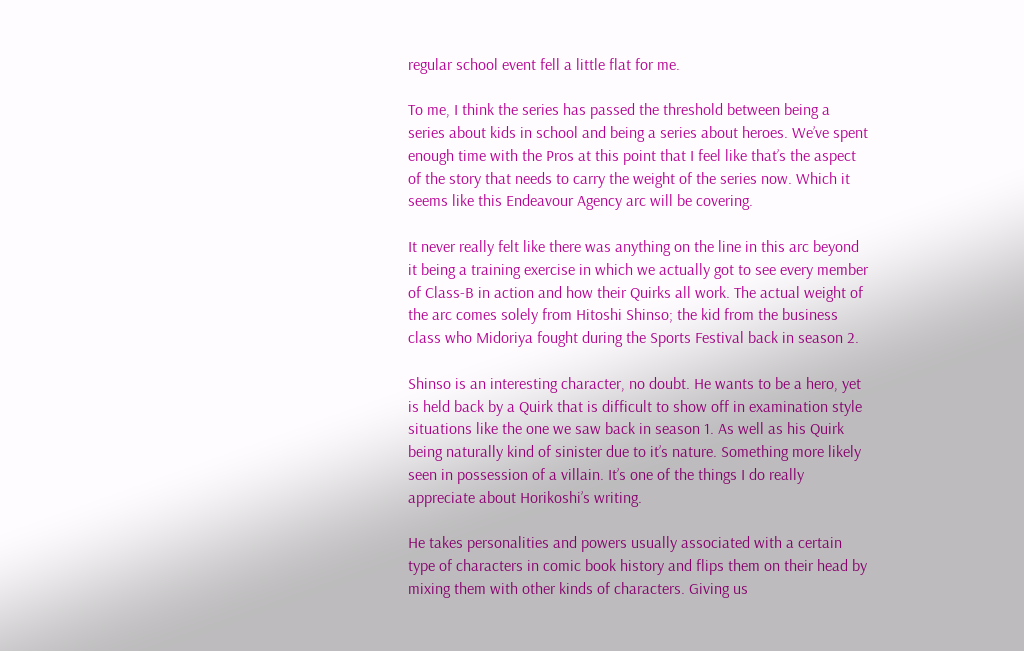regular school event fell a little flat for me.

To me, I think the series has passed the threshold between being a series about kids in school and being a series about heroes. We’ve spent enough time with the Pros at this point that I feel like that’s the aspect of the story that needs to carry the weight of the series now. Which it seems like this Endeavour Agency arc will be covering.

It never really felt like there was anything on the line in this arc beyond it being a training exercise in which we actually got to see every member of Class-B in action and how their Quirks all work. The actual weight of the arc comes solely from Hitoshi Shinso; the kid from the business class who Midoriya fought during the Sports Festival back in season 2.

Shinso is an interesting character, no doubt. He wants to be a hero, yet is held back by a Quirk that is difficult to show off in examination style situations like the one we saw back in season 1. As well as his Quirk being naturally kind of sinister due to it’s nature. Something more likely seen in possession of a villain. It’s one of the things I do really appreciate about Horikoshi’s writing.

He takes personalities and powers usually associated with a certain type of characters in comic book history and flips them on their head by mixing them with other kinds of characters. Giving us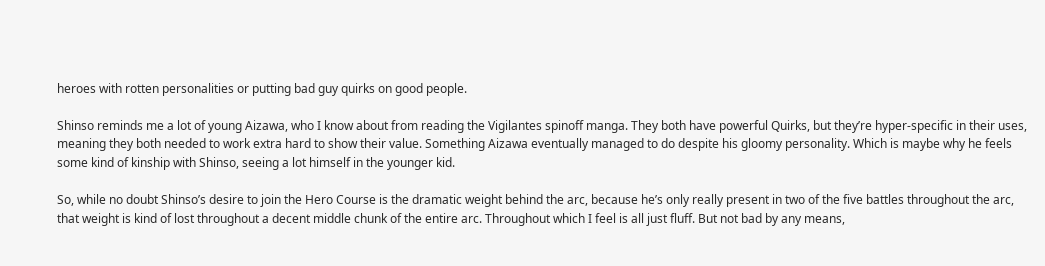heroes with rotten personalities or putting bad guy quirks on good people.

Shinso reminds me a lot of young Aizawa, who I know about from reading the Vigilantes spinoff manga. They both have powerful Quirks, but they’re hyper-specific in their uses, meaning they both needed to work extra hard to show their value. Something Aizawa eventually managed to do despite his gloomy personality. Which is maybe why he feels some kind of kinship with Shinso, seeing a lot himself in the younger kid.

So, while no doubt Shinso’s desire to join the Hero Course is the dramatic weight behind the arc, because he’s only really present in two of the five battles throughout the arc, that weight is kind of lost throughout a decent middle chunk of the entire arc. Throughout which I feel is all just fluff. But not bad by any means,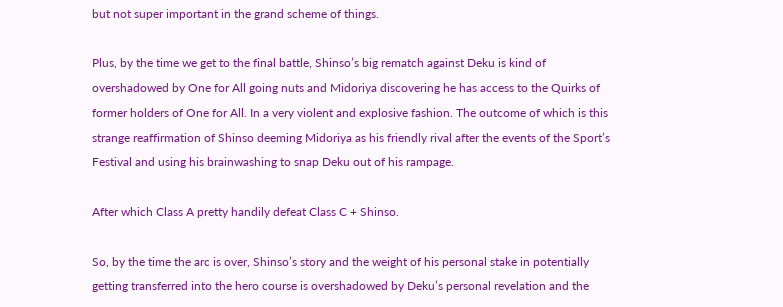but not super important in the grand scheme of things.

Plus, by the time we get to the final battle, Shinso’s big rematch against Deku is kind of overshadowed by One for All going nuts and Midoriya discovering he has access to the Quirks of former holders of One for All. In a very violent and explosive fashion. The outcome of which is this strange reaffirmation of Shinso deeming Midoriya as his friendly rival after the events of the Sport’s Festival and using his brainwashing to snap Deku out of his rampage.

After which Class A pretty handily defeat Class C + Shinso.

So, by the time the arc is over, Shinso’s story and the weight of his personal stake in potentially getting transferred into the hero course is overshadowed by Deku’s personal revelation and the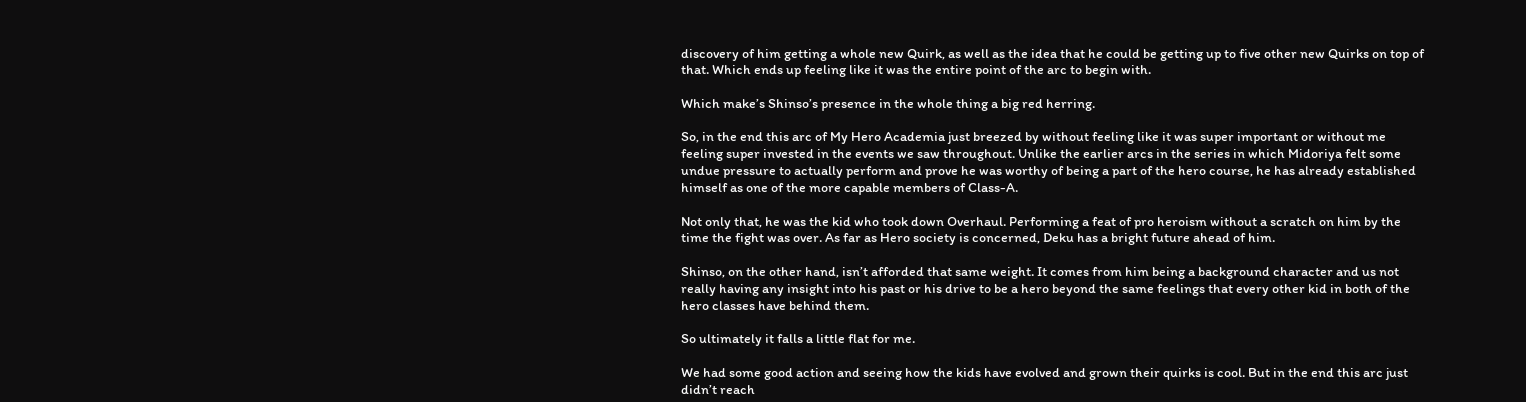discovery of him getting a whole new Quirk, as well as the idea that he could be getting up to five other new Quirks on top of that. Which ends up feeling like it was the entire point of the arc to begin with.

Which make’s Shinso’s presence in the whole thing a big red herring.

So, in the end this arc of My Hero Academia just breezed by without feeling like it was super important or without me feeling super invested in the events we saw throughout. Unlike the earlier arcs in the series in which Midoriya felt some undue pressure to actually perform and prove he was worthy of being a part of the hero course, he has already established himself as one of the more capable members of Class-A.

Not only that, he was the kid who took down Overhaul. Performing a feat of pro heroism without a scratch on him by the time the fight was over. As far as Hero society is concerned, Deku has a bright future ahead of him.

Shinso, on the other hand, isn’t afforded that same weight. It comes from him being a background character and us not really having any insight into his past or his drive to be a hero beyond the same feelings that every other kid in both of the hero classes have behind them.

So ultimately it falls a little flat for me.

We had some good action and seeing how the kids have evolved and grown their quirks is cool. But in the end this arc just didn’t reach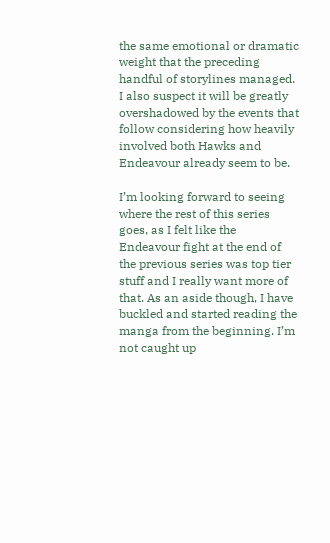the same emotional or dramatic weight that the preceding handful of storylines managed. I also suspect it will be greatly overshadowed by the events that follow considering how heavily involved both Hawks and Endeavour already seem to be.

I’m looking forward to seeing where the rest of this series goes, as I felt like the Endeavour fight at the end of the previous series was top tier stuff and I really want more of that. As an aside though, I have buckled and started reading the manga from the beginning. I’m not caught up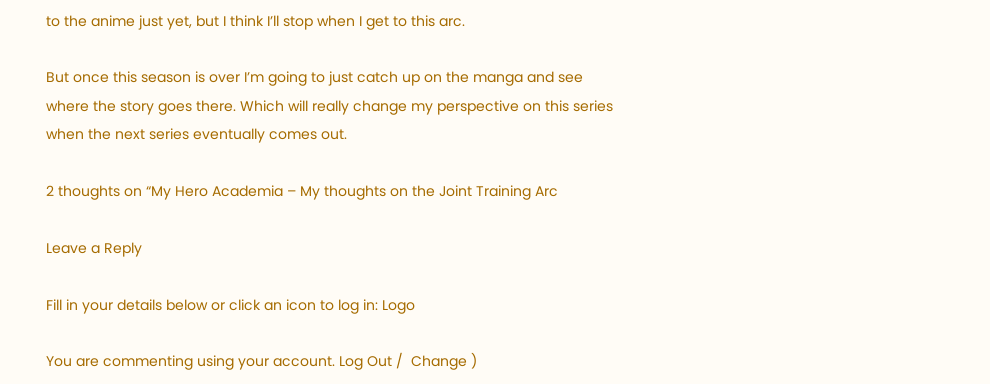to the anime just yet, but I think I’ll stop when I get to this arc.

But once this season is over I’m going to just catch up on the manga and see where the story goes there. Which will really change my perspective on this series when the next series eventually comes out.

2 thoughts on “My Hero Academia – My thoughts on the Joint Training Arc

Leave a Reply

Fill in your details below or click an icon to log in: Logo

You are commenting using your account. Log Out /  Change )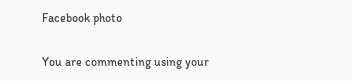Facebook photo

You are commenting using your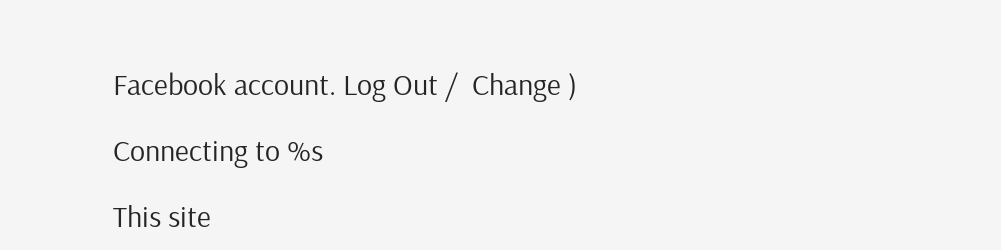Facebook account. Log Out /  Change )

Connecting to %s

This site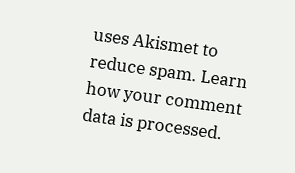uses Akismet to reduce spam. Learn how your comment data is processed.